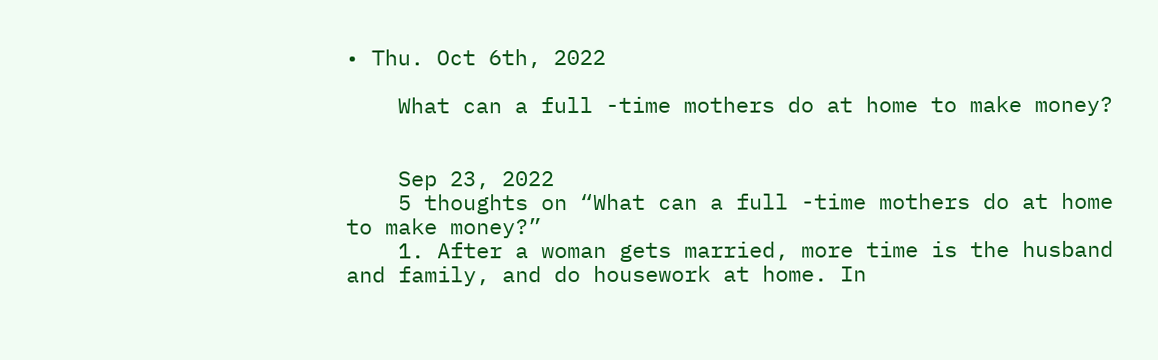• Thu. Oct 6th, 2022

    What can a full -time mothers do at home to make money?


    Sep 23, 2022
    5 thoughts on “What can a full -time mothers do at home to make money?”
    1. After a woman gets married, more time is the husband and family, and do housework at home. In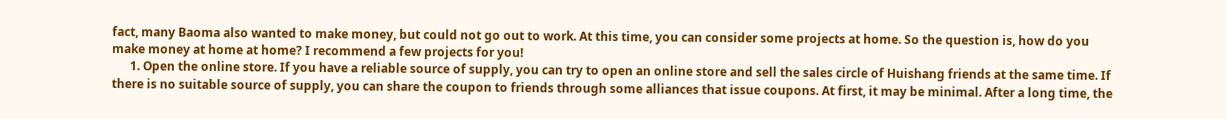fact, many Baoma also wanted to make money, but could not go out to work. At this time, you can consider some projects at home. So the question is, how do you make money at home at home? I recommend a few projects for you!
      1. Open the online store. If you have a reliable source of supply, you can try to open an online store and sell the sales circle of Huishang friends at the same time. If there is no suitable source of supply, you can share the coupon to friends through some alliances that issue coupons. At first, it may be minimal. After a long time, the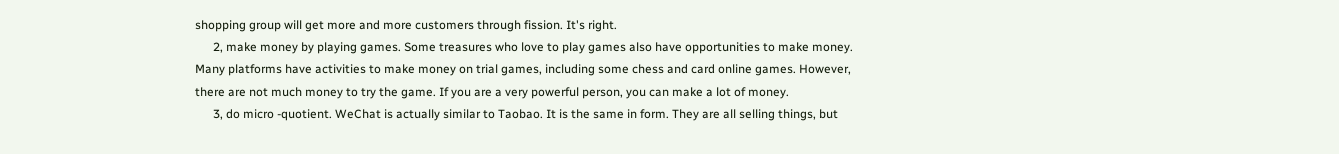shopping group will get more and more customers through fission. It's right.
      2, make money by playing games. Some treasures who love to play games also have opportunities to make money. Many platforms have activities to make money on trial games, including some chess and card online games. However, there are not much money to try the game. If you are a very powerful person, you can make a lot of money.
      3, do micro -quotient. WeChat is actually similar to Taobao. It is the same in form. They are all selling things, but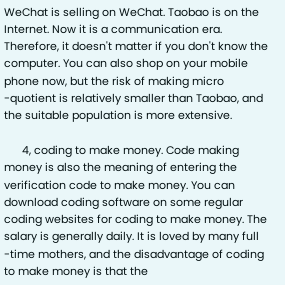WeChat is selling on WeChat. Taobao is on the Internet. Now it is a communication era. Therefore, it doesn't matter if you don't know the computer. You can also shop on your mobile phone now, but the risk of making micro -quotient is relatively smaller than Taobao, and the suitable population is more extensive.

      4, coding to make money. Code making money is also the meaning of entering the verification code to make money. You can download coding software on some regular coding websites for coding to make money. The salary is generally daily. It is loved by many full -time mothers, and the disadvantage of coding to make money is that the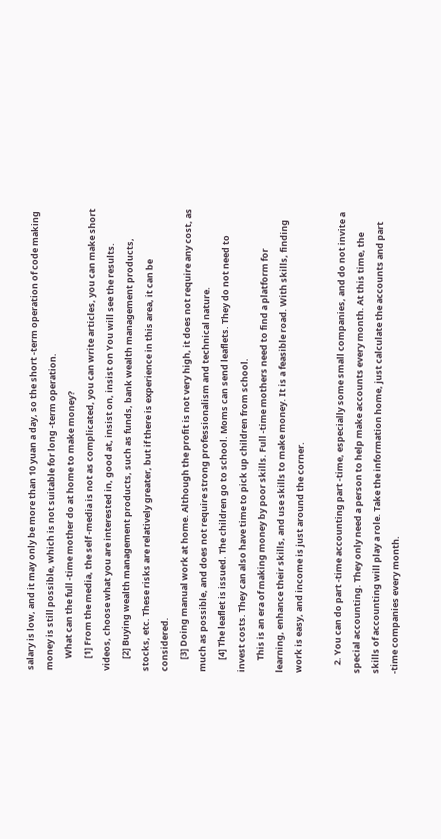salary is low, and it may only be more than 10 yuan a day, so the short -term operation of code making money is still possible, which is not suitable for long -term operation.
      What can the full -time mother do at home to make money?
      [1] From the media, the self -media is not as complicated, you can write articles, you can make short videos, choose what you are interested in, good at, insist on, insist on You will see the results.
      [2] Buying wealth management products, such as funds, bank wealth management products, stocks, etc. These risks are relatively greater, but if there is experience in this area, it can be considered.
      [3] Doing manual work at home. Although the profit is not very high, it does not require any cost, as much as possible, and does not require strong professionalism and technical nature.
      [4] The leaflet is issued. The children go to school. Moms can send leaflets. They do not need to invest costs. They can also have time to pick up children from school.
      This is an era of making money by poor skills. Full -time mothers need to find a platform for learning, enhance their skills, and use skills to make money. It is a feasible road. With skills, finding work is easy, and income is just around the corner.

    2. You can do part -time accounting part -time, especially some small companies, and do not invite a special accounting. They only need a person to help make accounts every month. At this time, the skills of accounting will play a role. Take the information home, just calculate the accounts and part -time companies every month.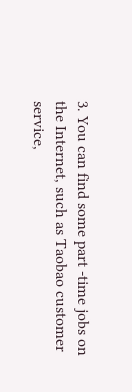3. You can find some part -time jobs on the Internet, such as Taobao customer service,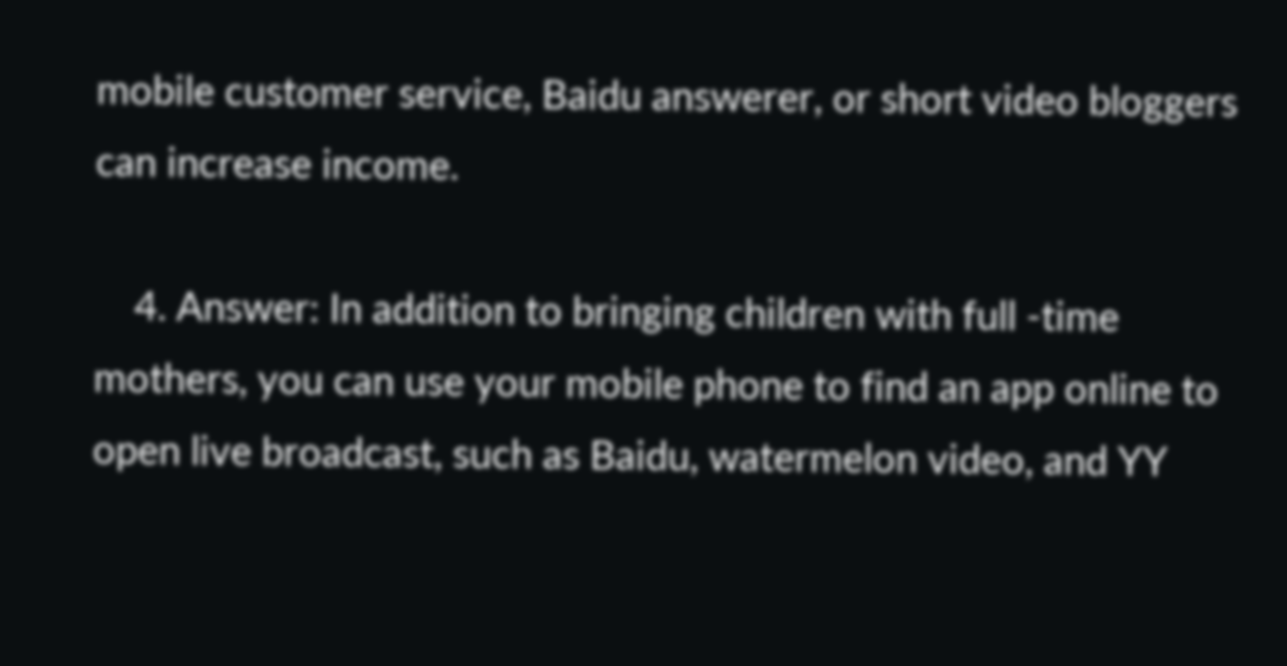mobile customer service, Baidu answerer, or short video bloggers can increase income.

    4. Answer: In addition to bringing children with full -time mothers, you can use your mobile phone to find an app online to open live broadcast, such as Baidu, watermelon video, and YY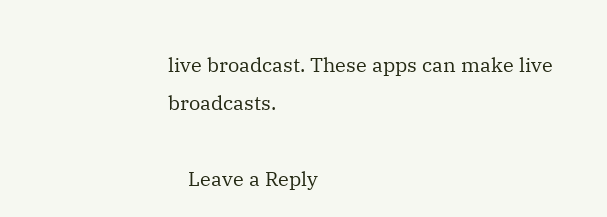live broadcast. These apps can make live broadcasts.

    Leave a Reply